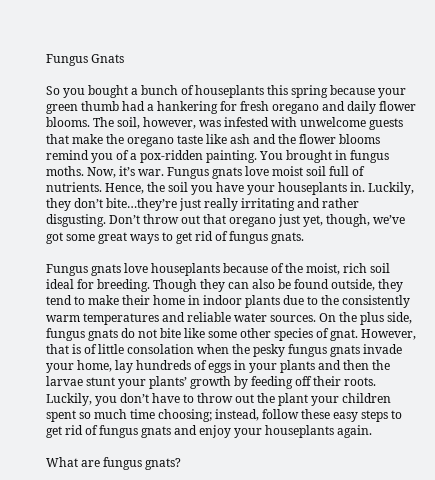Fungus Gnats

So you bought a bunch of houseplants this spring because your green thumb had a hankering for fresh oregano and daily flower blooms. The soil, however, was infested with unwelcome guests that make the oregano taste like ash and the flower blooms remind you of a pox-ridden painting. You brought in fungus moths. Now, it’s war. Fungus gnats love moist soil full of nutrients. Hence, the soil you have your houseplants in. Luckily, they don’t bite…they’re just really irritating and rather disgusting. Don’t throw out that oregano just yet, though, we’ve got some great ways to get rid of fungus gnats.

Fungus gnats love houseplants because of the moist, rich soil ideal for breeding. Though they can also be found outside, they tend to make their home in indoor plants due to the consistently warm temperatures and reliable water sources. On the plus side, fungus gnats do not bite like some other species of gnat. However, that is of little consolation when the pesky fungus gnats invade your home, lay hundreds of eggs in your plants and then the larvae stunt your plants’ growth by feeding off their roots. Luckily, you don’t have to throw out the plant your children spent so much time choosing; instead, follow these easy steps to get rid of fungus gnats and enjoy your houseplants again.

What are fungus gnats?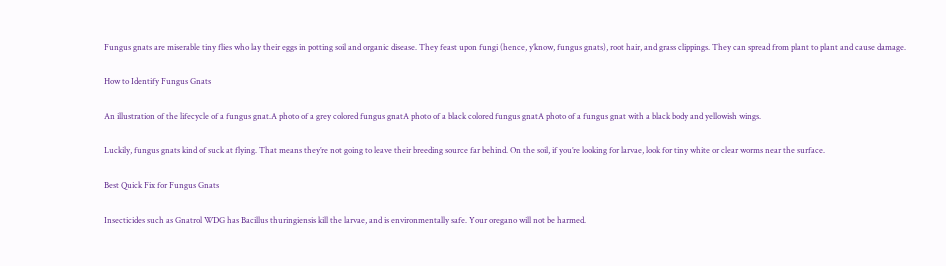Fungus gnats are miserable tiny flies who lay their eggs in potting soil and organic disease. They feast upon fungi (hence, y’know, fungus gnats), root hair, and grass clippings. They can spread from plant to plant and cause damage.

How to Identify Fungus Gnats

An illustration of the lifecycle of a fungus gnat.A photo of a grey colored fungus gnatA photo of a black colored fungus gnatA photo of a fungus gnat with a black body and yellowish wings.

Luckily, fungus gnats kind of suck at flying. That means they’re not going to leave their breeding source far behind. On the soil, if you’re looking for larvae, look for tiny white or clear worms near the surface.

Best Quick Fix for Fungus Gnats

Insecticides such as Gnatrol WDG has Bacillus thuringiensis kill the larvae, and is environmentally safe. Your oregano will not be harmed.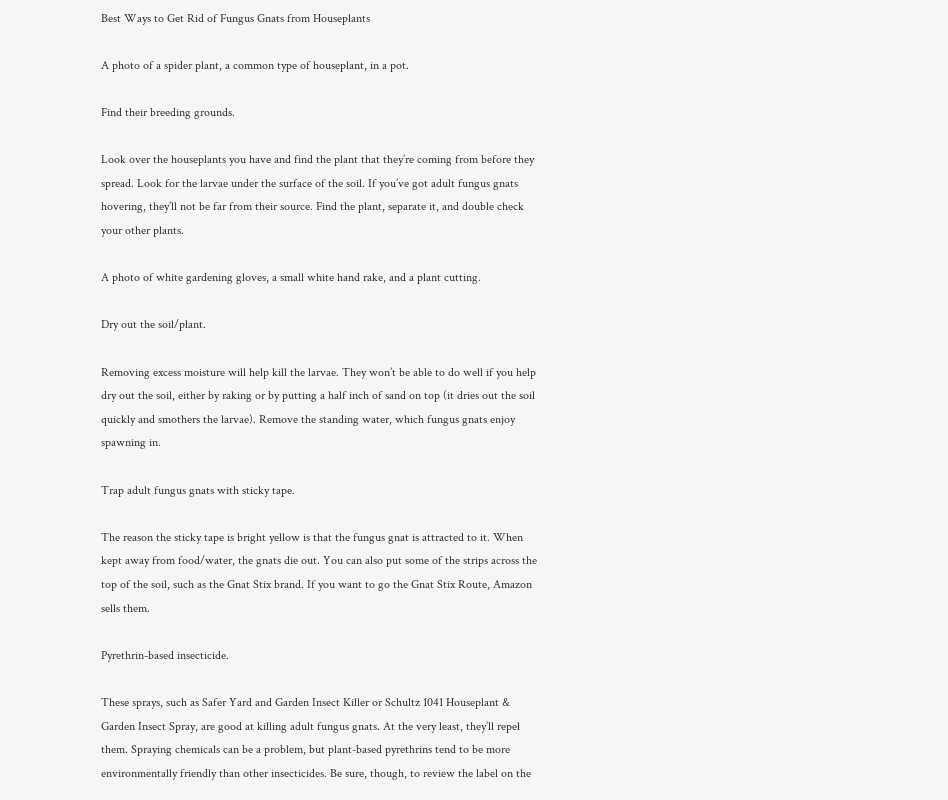Best Ways to Get Rid of Fungus Gnats from Houseplants

A photo of a spider plant, a common type of houseplant, in a pot.

Find their breeding grounds.

Look over the houseplants you have and find the plant that they’re coming from before they spread. Look for the larvae under the surface of the soil. If you’ve got adult fungus gnats hovering, they’ll not be far from their source. Find the plant, separate it, and double check your other plants.

A photo of white gardening gloves, a small white hand rake, and a plant cutting.

Dry out the soil/plant.

Removing excess moisture will help kill the larvae. They won’t be able to do well if you help dry out the soil, either by raking or by putting a half inch of sand on top (it dries out the soil quickly and smothers the larvae). Remove the standing water, which fungus gnats enjoy spawning in.

Trap adult fungus gnats with sticky tape.

The reason the sticky tape is bright yellow is that the fungus gnat is attracted to it. When kept away from food/water, the gnats die out. You can also put some of the strips across the top of the soil, such as the Gnat Stix brand. If you want to go the Gnat Stix Route, Amazon sells them.

Pyrethrin-based insecticide.

These sprays, such as Safer Yard and Garden Insect Killer or Schultz 1041 Houseplant & Garden Insect Spray, are good at killing adult fungus gnats. At the very least, they’ll repel them. Spraying chemicals can be a problem, but plant-based pyrethrins tend to be more environmentally friendly than other insecticides. Be sure, though, to review the label on the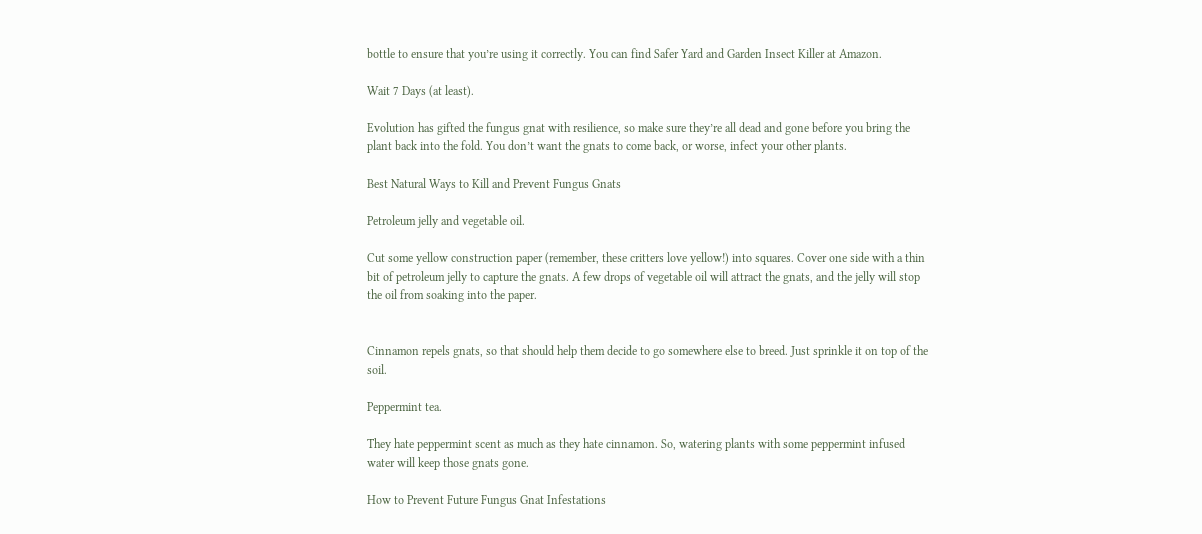bottle to ensure that you’re using it correctly. You can find Safer Yard and Garden Insect Killer at Amazon.

Wait 7 Days (at least).

Evolution has gifted the fungus gnat with resilience, so make sure they’re all dead and gone before you bring the plant back into the fold. You don’t want the gnats to come back, or worse, infect your other plants.

Best Natural Ways to Kill and Prevent Fungus Gnats

Petroleum jelly and vegetable oil.

Cut some yellow construction paper (remember, these critters love yellow!) into squares. Cover one side with a thin bit of petroleum jelly to capture the gnats. A few drops of vegetable oil will attract the gnats, and the jelly will stop the oil from soaking into the paper.


Cinnamon repels gnats, so that should help them decide to go somewhere else to breed. Just sprinkle it on top of the soil.

Peppermint tea.

They hate peppermint scent as much as they hate cinnamon. So, watering plants with some peppermint infused water will keep those gnats gone.

How to Prevent Future Fungus Gnat Infestations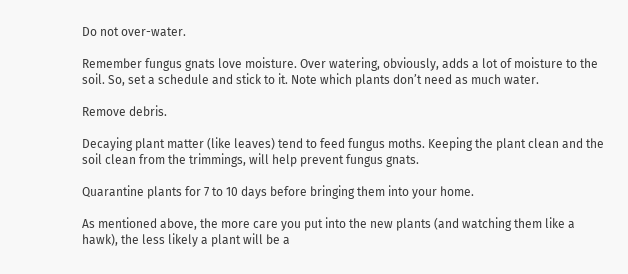Do not over-water.

Remember fungus gnats love moisture. Over watering, obviously, adds a lot of moisture to the soil. So, set a schedule and stick to it. Note which plants don’t need as much water.

Remove debris.

Decaying plant matter (like leaves) tend to feed fungus moths. Keeping the plant clean and the soil clean from the trimmings, will help prevent fungus gnats.

Quarantine plants for 7 to 10 days before bringing them into your home.

As mentioned above, the more care you put into the new plants (and watching them like a hawk), the less likely a plant will be a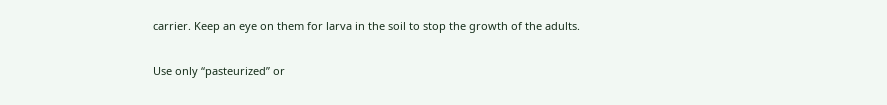carrier. Keep an eye on them for larva in the soil to stop the growth of the adults.

Use only “pasteurized” or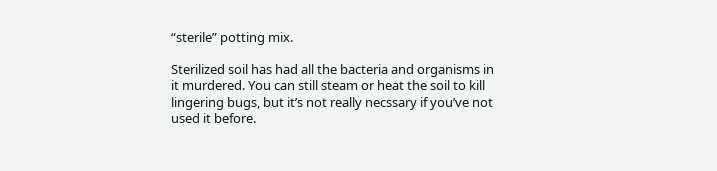“sterile” potting mix.

Sterilized soil has had all the bacteria and organisms in it murdered. You can still steam or heat the soil to kill lingering bugs, but it’s not really necssary if you’ve not used it before.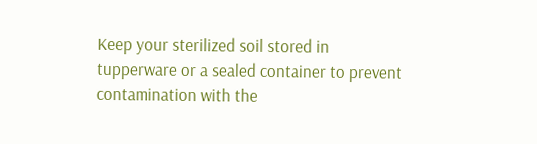Keep your sterilized soil stored in tupperware or a sealed container to prevent contamination with the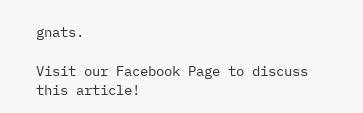gnats.

Visit our Facebook Page to discuss this article!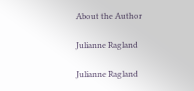About the Author

Julianne Ragland

Julianne Ragland